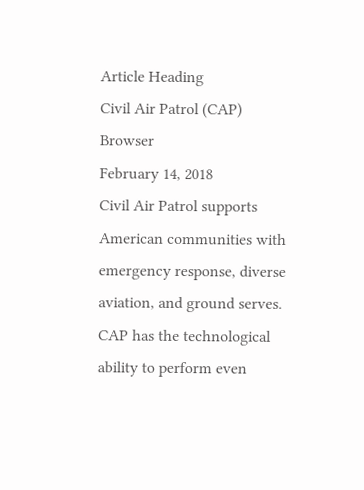Article Heading
Civil Air Patrol (CAP) Browser
February 14, 2018
Civil Air Patrol supports American communities with emergency response, diverse aviation, and ground serves. CAP has the technological ability to perform even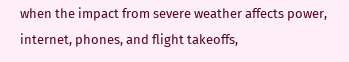when the impact from severe weather affects power, internet, phones, and flight takeoffs,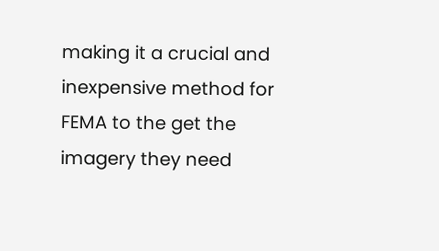making it a crucial and inexpensive method for FEMA to the get the imagery they need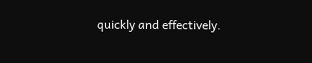quickly and effectively.